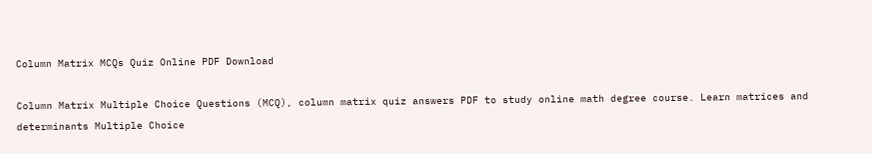Column Matrix MCQs Quiz Online PDF Download

Column Matrix Multiple Choice Questions (MCQ), column matrix quiz answers PDF to study online math degree course. Learn matrices and determinants Multiple Choice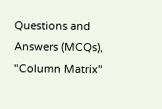Questions and Answers (MCQs), "Column Matrix"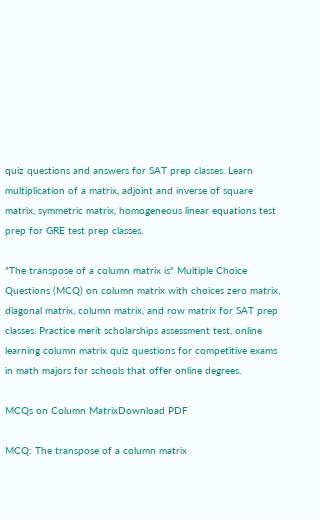quiz questions and answers for SAT prep classes. Learn multiplication of a matrix, adjoint and inverse of square matrix, symmetric matrix, homogeneous linear equations test prep for GRE test prep classes.

"The transpose of a column matrix is" Multiple Choice Questions (MCQ) on column matrix with choices zero matrix, diagonal matrix, column matrix, and row matrix for SAT prep classes. Practice merit scholarships assessment test, online learning column matrix quiz questions for competitive exams in math majors for schools that offer online degrees.

MCQs on Column MatrixDownload PDF

MCQ: The transpose of a column matrix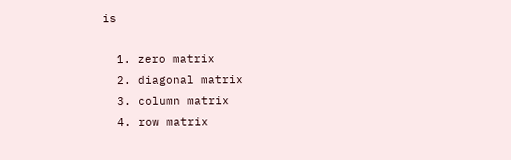is

  1. zero matrix
  2. diagonal matrix
  3. column matrix
  4. row matrix